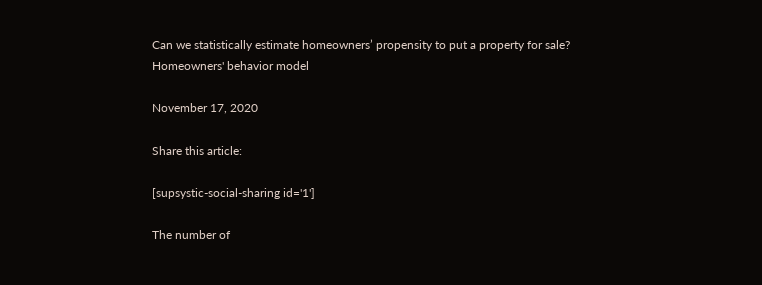Can we statistically estimate homeowners’ propensity to put a property for sale?
Homeowners' behavior model

November 17, 2020

Share this article:

[supsystic-social-sharing id='1']

The number of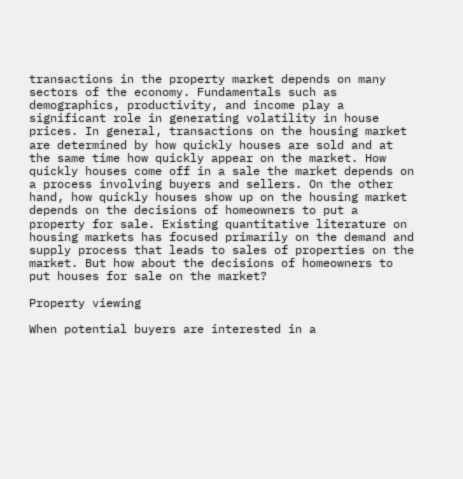transactions in the property market depends on many sectors of the economy. Fundamentals such as demographics, productivity, and income play a significant role in generating volatility in house prices. In general, transactions on the housing market are determined by how quickly houses are sold and at the same time how quickly appear on the market. How quickly houses come off in a sale the market depends on a process involving buyers and sellers. On the other hand, how quickly houses show up on the housing market depends on the decisions of homeowners to put a property for sale. Existing quantitative literature on housing markets has focused primarily on the demand and supply process that leads to sales of properties on the market. But how about the decisions of homeowners to put houses for sale on the market?

Property viewing

When potential buyers are interested in a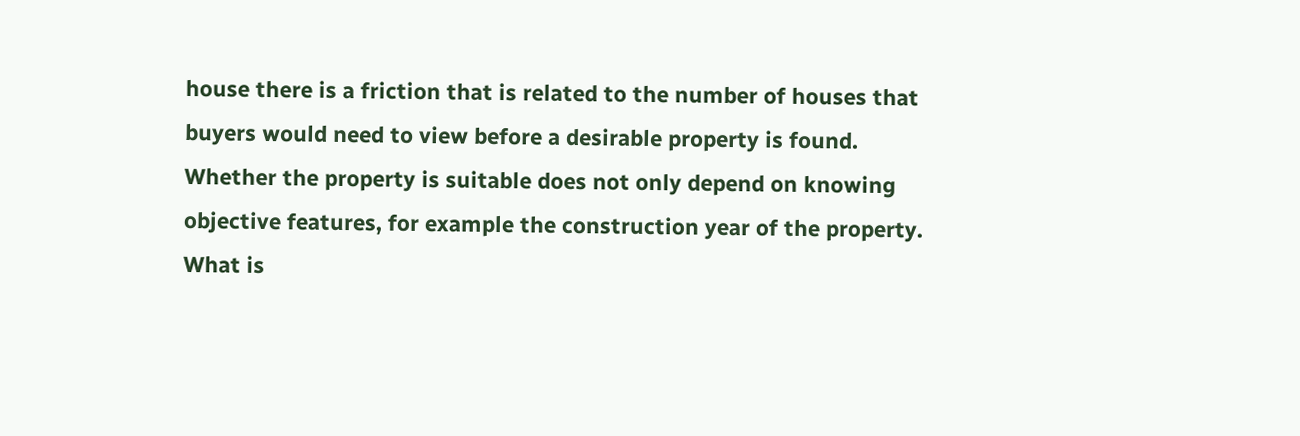house there is a friction that is related to the number of houses that buyers would need to view before a desirable property is found. Whether the property is suitable does not only depend on knowing objective features, for example the construction year of the property. What is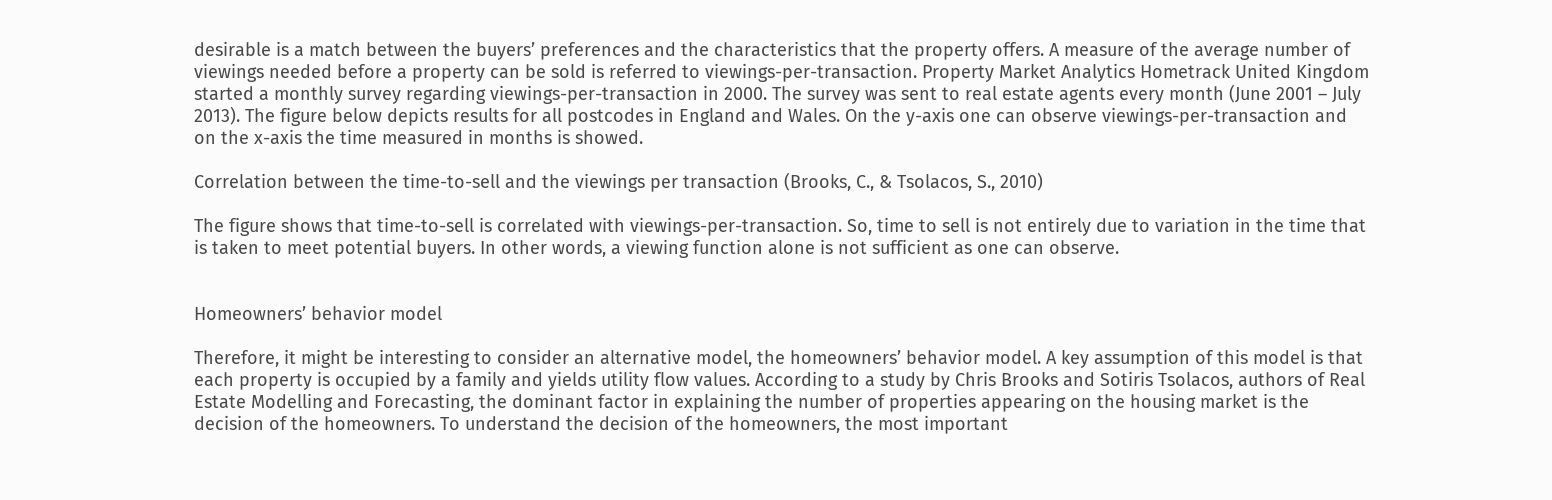desirable is a match between the buyers’ preferences and the characteristics that the property offers. A measure of the average number of viewings needed before a property can be sold is referred to viewings-per-transaction. Property Market Analytics Hometrack United Kingdom started a monthly survey regarding viewings-per-transaction in 2000. The survey was sent to real estate agents every month (June 2001 – July 2013). The figure below depicts results for all postcodes in England and Wales. On the y-axis one can observe viewings-per-transaction and on the x-axis the time measured in months is showed.

Correlation between the time-to-sell and the viewings per transaction (Brooks, C., & Tsolacos, S., 2010)

The figure shows that time-to-sell is correlated with viewings-per-transaction. So, time to sell is not entirely due to variation in the time that is taken to meet potential buyers. In other words, a viewing function alone is not sufficient as one can observe.


Homeowners’ behavior model

Therefore, it might be interesting to consider an alternative model, the homeowners’ behavior model. A key assumption of this model is that each property is occupied by a family and yields utility flow values. According to a study by Chris Brooks and Sotiris Tsolacos, authors of Real Estate Modelling and Forecasting, the dominant factor in explaining the number of properties appearing on the housing market is the decision of the homeowners. To understand the decision of the homeowners, the most important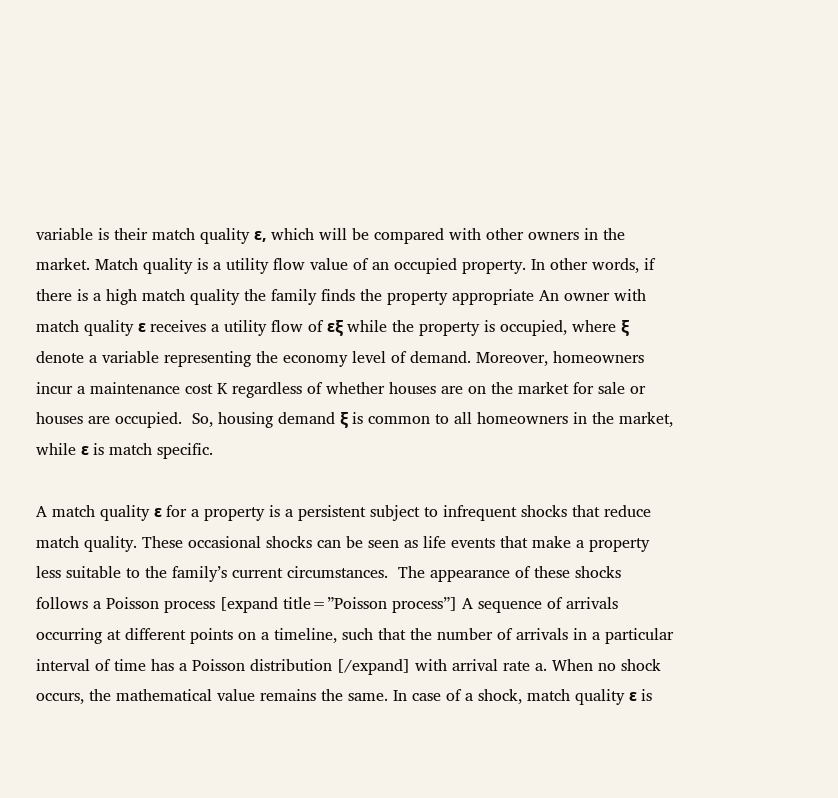variable is their match quality ε, which will be compared with other owners in the market. Match quality is a utility flow value of an occupied property. In other words, if there is a high match quality the family finds the property appropriate An owner with match quality ε receives a utility flow of εξ while the property is occupied, where ξ denote a variable representing the economy level of demand. Moreover, homeowners incur a maintenance cost K regardless of whether houses are on the market for sale or houses are occupied.  So, housing demand ξ is common to all homeowners in the market, while ε is match specific.

A match quality ε for a property is a persistent subject to infrequent shocks that reduce match quality. These occasional shocks can be seen as life events that make a property less suitable to the family’s current circumstances.  The appearance of these shocks follows a Poisson process [expand title=”Poisson process”] A sequence of arrivals occurring at different points on a timeline, such that the number of arrivals in a particular interval of time has a Poisson distribution [/expand] with arrival rate a. When no shock occurs, the mathematical value remains the same. In case of a shock, match quality ε is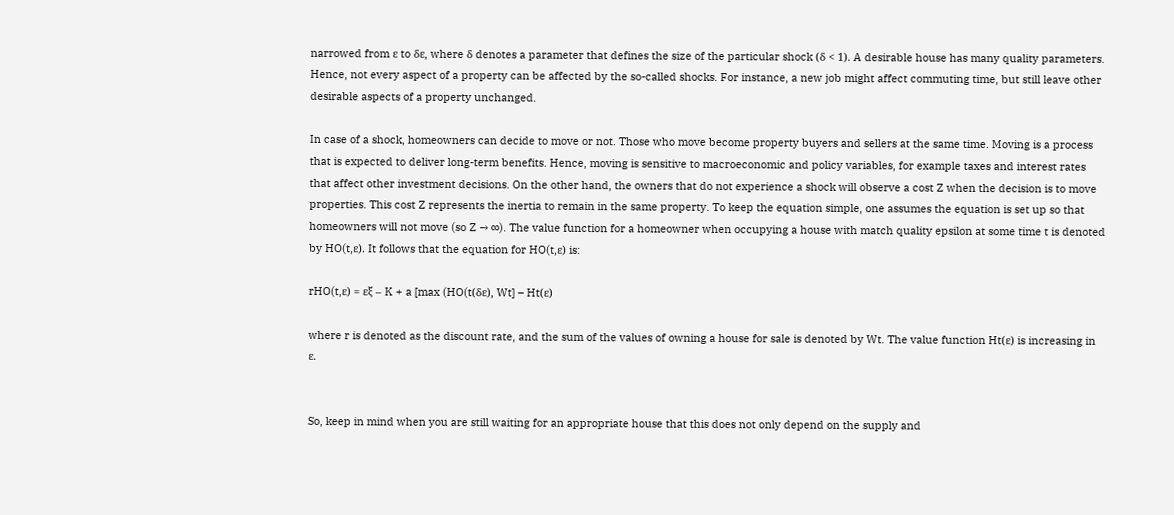narrowed from ε to δε, where δ denotes a parameter that defines the size of the particular shock (δ < 1). A desirable house has many quality parameters. Hence, not every aspect of a property can be affected by the so-called shocks. For instance, a new job might affect commuting time, but still leave other desirable aspects of a property unchanged.

In case of a shock, homeowners can decide to move or not. Those who move become property buyers and sellers at the same time. Moving is a process that is expected to deliver long-term benefits. Hence, moving is sensitive to macroeconomic and policy variables, for example taxes and interest rates that affect other investment decisions. On the other hand, the owners that do not experience a shock will observe a cost Z when the decision is to move properties. This cost Z represents the inertia to remain in the same property. To keep the equation simple, one assumes the equation is set up so that homeowners will not move (so Z → ∞). The value function for a homeowner when occupying a house with match quality epsilon at some time t is denoted by HO(t,ε). It follows that the equation for HO(t,ε) is:

rHO(t,ε) = εξ – K + a [max (HO(t(δε), Wt] – Ht(ε)

where r is denoted as the discount rate, and the sum of the values of owning a house for sale is denoted by Wt. The value function Ht(ε) is increasing in ε.


So, keep in mind when you are still waiting for an appropriate house that this does not only depend on the supply and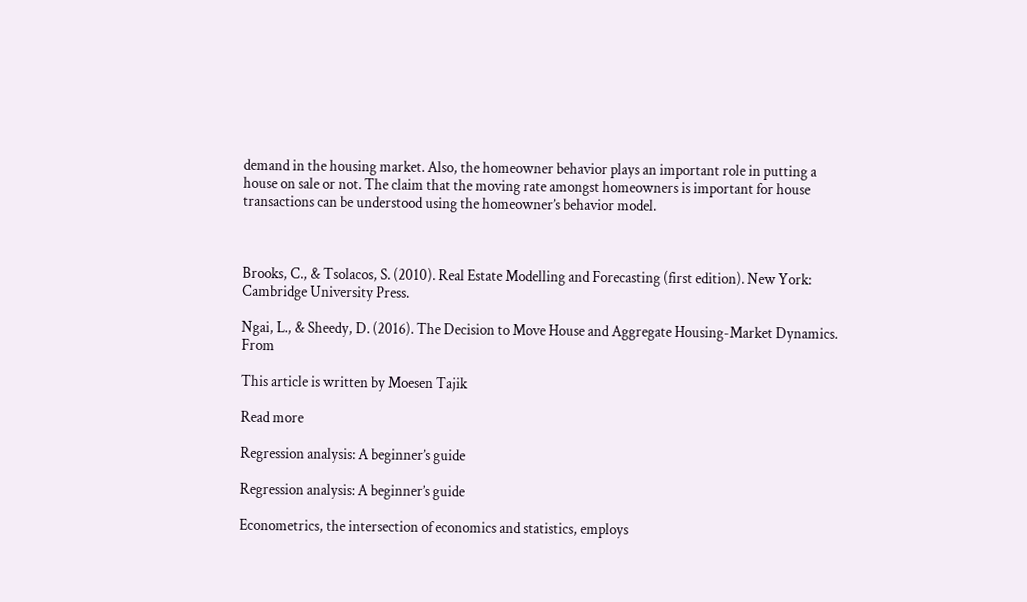demand in the housing market. Also, the homeowner behavior plays an important role in putting a house on sale or not. The claim that the moving rate amongst homeowners is important for house transactions can be understood using the homeowner’s behavior model.



Brooks, C., & Tsolacos, S. (2010). Real Estate Modelling and Forecasting (first edition). New York: Cambridge University Press.

Ngai, L., & Sheedy, D. (2016). The Decision to Move House and Aggregate Housing-Market Dynamics. From

This article is written by Moesen Tajik

Read more

Regression analysis: A beginner’s guide

Regression analysis: A beginner’s guide

Econometrics, the intersection of economics and statistics, employs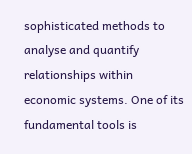sophisticated methods to analyse and quantify relationships within economic systems. One of its fundamental tools is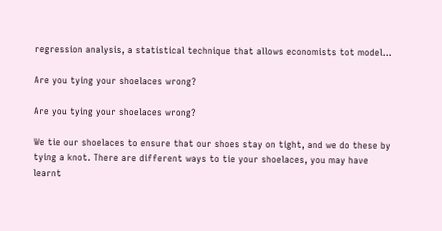regression analysis, a statistical technique that allows economists tot model...

Are you tying your shoelaces wrong?

Are you tying your shoelaces wrong?

We tie our shoelaces to ensure that our shoes stay on tight, and we do these by tying a knot. There are different ways to tie your shoelaces, you may have learnt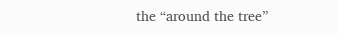the “around the tree”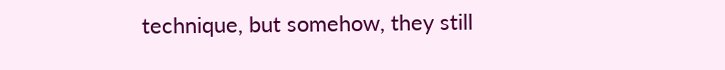technique, but somehow, they still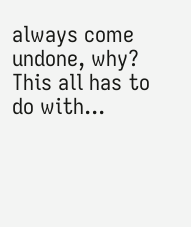always come undone, why? This all has to do with...